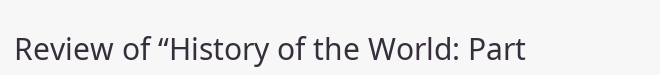Review of “History of the World: Part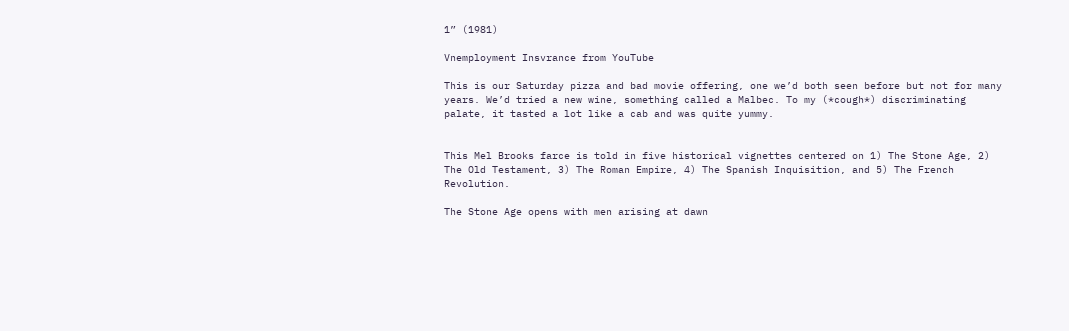1” (1981)

Vnemployment Insvrance from YouTube

This is our Saturday pizza and bad movie offering, one we’d both seen before but not for many years. We’d tried a new wine, something called a Malbec. To my (*cough*) discriminating palate, it tasted a lot like a cab and was quite yummy.


This Mel Brooks farce is told in five historical vignettes centered on 1) The Stone Age, 2) The Old Testament, 3) The Roman Empire, 4) The Spanish Inquisition, and 5) The French Revolution.

The Stone Age opens with men arising at dawn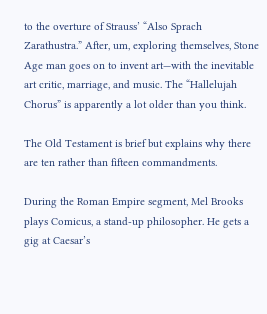to the overture of Strauss’ “Also Sprach Zarathustra.” After, um, exploring themselves, Stone Age man goes on to invent art—with the inevitable art critic, marriage, and music. The “Hallelujah Chorus” is apparently a lot older than you think.

The Old Testament is brief but explains why there are ten rather than fifteen commandments.

During the Roman Empire segment, Mel Brooks plays Comicus, a stand-up philosopher. He gets a gig at Caesar’s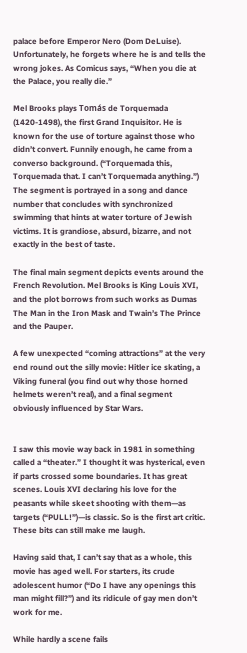palace before Emperor Nero (Dom DeLuise). Unfortunately, he forgets where he is and tells the wrong jokes. As Comicus says, “When you die at the Palace, you really die.”

Mel Brooks plays Tomás de Torquemada (1420-1498), the first Grand Inquisitor. He is known for the use of torture against those who didn’t convert. Funnily enough, he came from a converso background. (“Torquemada this, Torquemada that. I can’t Torquemada anything.”) The segment is portrayed in a song and dance number that concludes with synchronized swimming that hints at water torture of Jewish victims. It is grandiose, absurd, bizarre, and not exactly in the best of taste.

The final main segment depicts events around the French Revolution. Mel Brooks is King Louis XVI, and the plot borrows from such works as Dumas The Man in the Iron Mask and Twain’s The Prince and the Pauper.

A few unexpected “coming attractions” at the very end round out the silly movie: Hitler ice skating, a Viking funeral (you find out why those horned helmets weren’t real), and a final segment obviously influenced by Star Wars.


I saw this movie way back in 1981 in something called a “theater.” I thought it was hysterical, even if parts crossed some boundaries. It has great scenes. Louis XVI declaring his love for the peasants while skeet shooting with them—as targets (“PULL!”)—is classic. So is the first art critic. These bits can still make me laugh.

Having said that, I can’t say that as a whole, this movie has aged well. For starters, its crude adolescent humor (“Do I have any openings this man might fill?”) and its ridicule of gay men don’t work for me.

While hardly a scene fails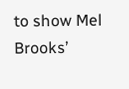to show Mel Brooks’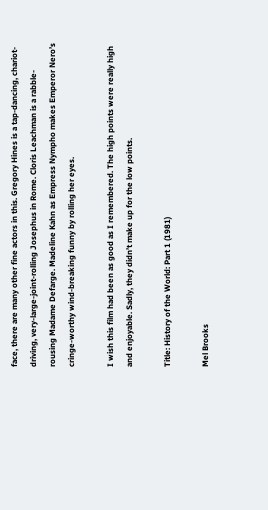face, there are many other fine actors in this. Gregory Hines is a tap-dancing, chariot-driving, very-large-joint-rolling Josephus in Rome. Cloris Leachman is a rabble-rousing Madame Defarge. Madeline Kahn as Empress Nympho makes Emperor Nero’s cringe-worthy wind-breaking funny by rolling her eyes.

I wish this film had been as good as I remembered. The high points were really high and enjoyable. Sadly, they didn’t make up for the low points.

Title: History of the World: Part 1 (1981)

Mel Brooks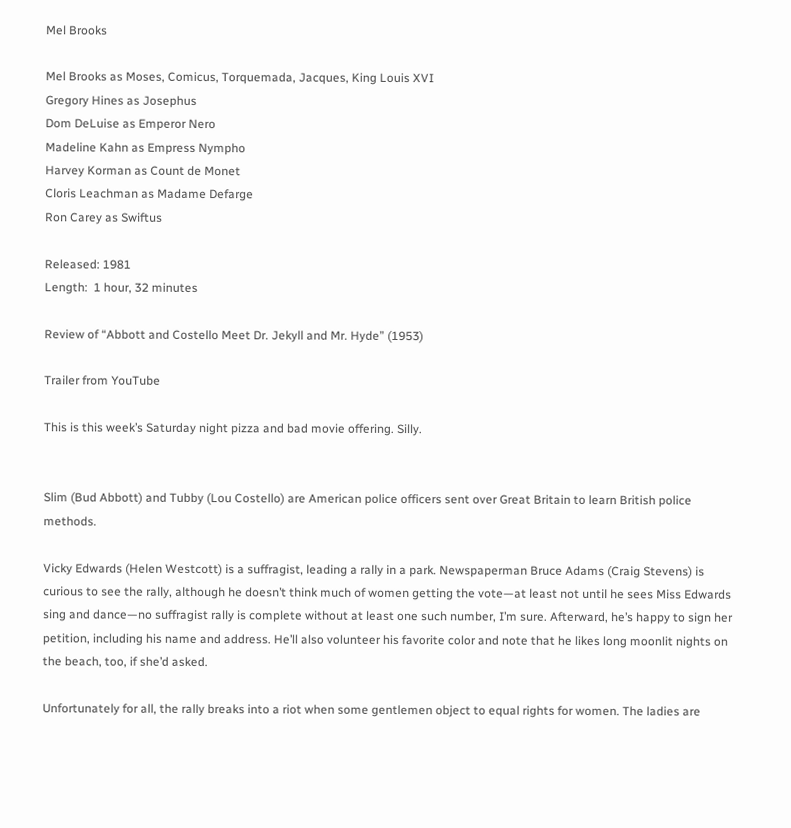Mel Brooks

Mel Brooks as Moses, Comicus, Torquemada, Jacques, King Louis XVI
Gregory Hines as Josephus
Dom DeLuise as Emperor Nero
Madeline Kahn as Empress Nympho
Harvey Korman as Count de Monet
Cloris Leachman as Madame Defarge
Ron Carey as Swiftus

Released: 1981
Length:  1 hour, 32 minutes

Review of “Abbott and Costello Meet Dr. Jekyll and Mr. Hyde” (1953)

Trailer from YouTube

This is this week’s Saturday night pizza and bad movie offering. Silly.


Slim (Bud Abbott) and Tubby (Lou Costello) are American police officers sent over Great Britain to learn British police methods.

Vicky Edwards (Helen Westcott) is a suffragist, leading a rally in a park. Newspaperman Bruce Adams (Craig Stevens) is curious to see the rally, although he doesn’t think much of women getting the vote—at least not until he sees Miss Edwards sing and dance—no suffragist rally is complete without at least one such number, I’m sure. Afterward, he’s happy to sign her petition, including his name and address. He’ll also volunteer his favorite color and note that he likes long moonlit nights on the beach, too, if she’d asked.

Unfortunately for all, the rally breaks into a riot when some gentlemen object to equal rights for women. The ladies are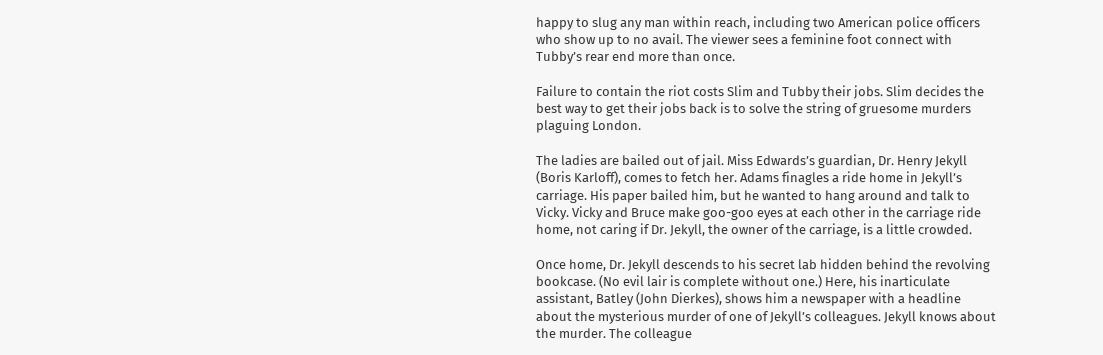happy to slug any man within reach, including two American police officers who show up to no avail. The viewer sees a feminine foot connect with Tubby’s rear end more than once.

Failure to contain the riot costs Slim and Tubby their jobs. Slim decides the best way to get their jobs back is to solve the string of gruesome murders plaguing London.

The ladies are bailed out of jail. Miss Edwards’s guardian, Dr. Henry Jekyll (Boris Karloff), comes to fetch her. Adams finagles a ride home in Jekyll’s carriage. His paper bailed him, but he wanted to hang around and talk to Vicky. Vicky and Bruce make goo-goo eyes at each other in the carriage ride home, not caring if Dr. Jekyll, the owner of the carriage, is a little crowded.

Once home, Dr. Jekyll descends to his secret lab hidden behind the revolving bookcase. (No evil lair is complete without one.) Here, his inarticulate assistant, Batley (John Dierkes), shows him a newspaper with a headline about the mysterious murder of one of Jekyll’s colleagues. Jekyll knows about the murder. The colleague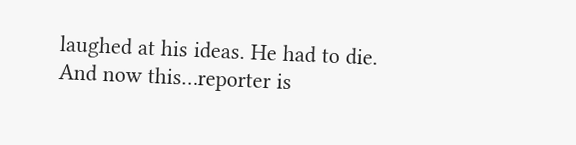laughed at his ideas. He had to die. And now this…reporter is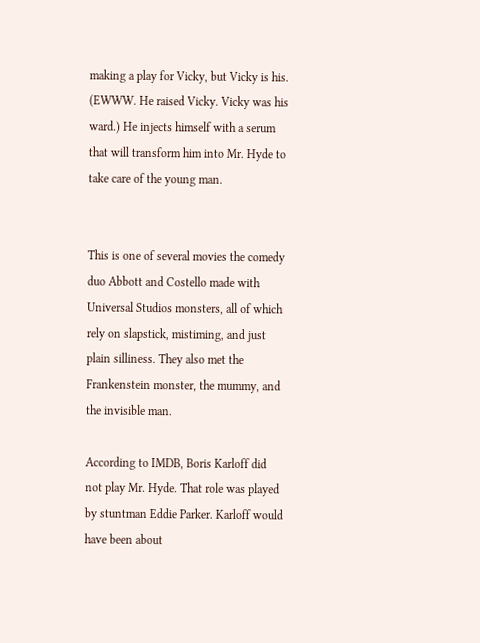making a play for Vicky, but Vicky is his. (EWWW. He raised Vicky. Vicky was his ward.) He injects himself with a serum that will transform him into Mr. Hyde to take care of the young man.


This is one of several movies the comedy duo Abbott and Costello made with Universal Studios monsters, all of which rely on slapstick, mistiming, and just plain silliness. They also met the Frankenstein monster, the mummy, and the invisible man.

According to IMDB, Boris Karloff did not play Mr. Hyde. That role was played by stuntman Eddie Parker. Karloff would have been about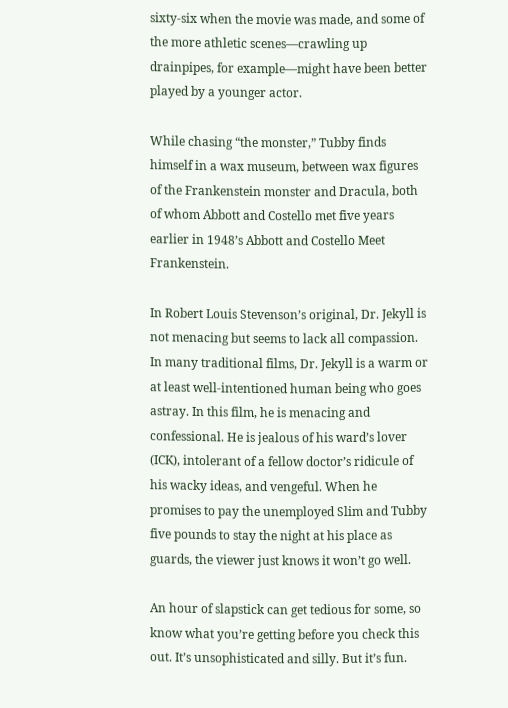sixty-six when the movie was made, and some of the more athletic scenes—crawling up drainpipes, for example—might have been better played by a younger actor.

While chasing “the monster,” Tubby finds himself in a wax museum, between wax figures of the Frankenstein monster and Dracula, both of whom Abbott and Costello met five years earlier in 1948’s Abbott and Costello Meet Frankenstein.

In Robert Louis Stevenson’s original, Dr. Jekyll is not menacing but seems to lack all compassion. In many traditional films, Dr. Jekyll is a warm or at least well-intentioned human being who goes astray. In this film, he is menacing and confessional. He is jealous of his ward’s lover (ICK), intolerant of a fellow doctor’s ridicule of his wacky ideas, and vengeful. When he promises to pay the unemployed Slim and Tubby five pounds to stay the night at his place as guards, the viewer just knows it won’t go well.

An hour of slapstick can get tedious for some, so know what you’re getting before you check this out. It’s unsophisticated and silly. But it’s fun.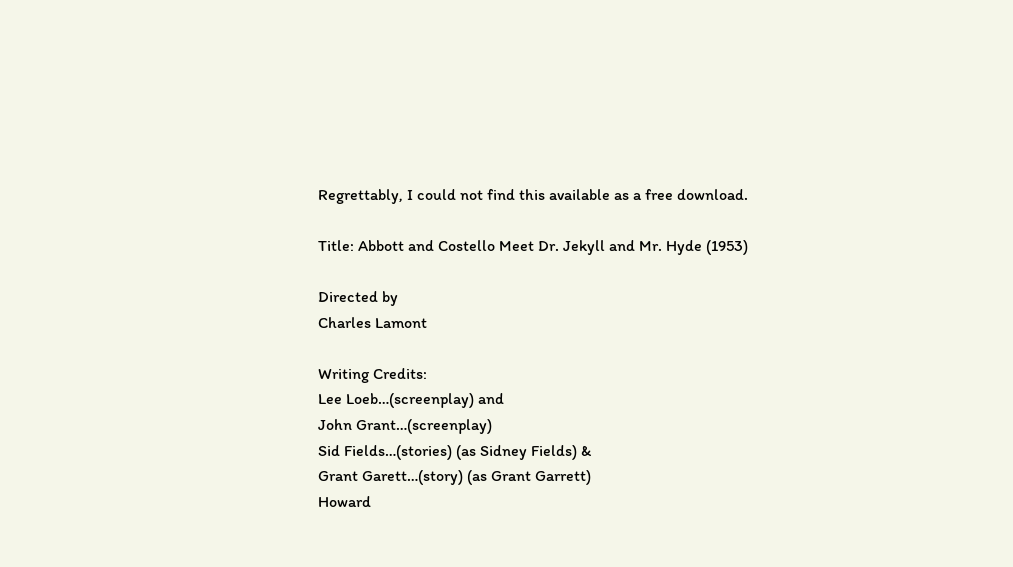Regrettably, I could not find this available as a free download.

Title: Abbott and Costello Meet Dr. Jekyll and Mr. Hyde (1953)

Directed by
Charles Lamont

Writing Credits:
Lee Loeb…(screenplay) and
John Grant…(screenplay)
Sid Fields…(stories) (as Sidney Fields) &
Grant Garett…(story) (as Grant Garrett)
Howard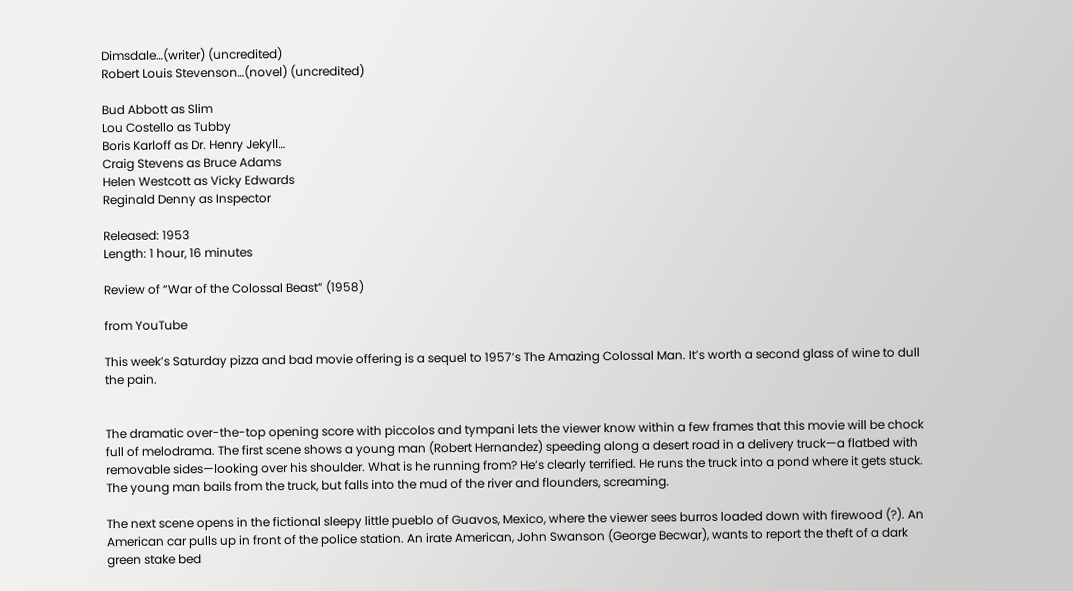Dimsdale…(writer) (uncredited)
Robert Louis Stevenson…(novel) (uncredited)

Bud Abbott as Slim
Lou Costello as Tubby
Boris Karloff as Dr. Henry Jekyll…
Craig Stevens as Bruce Adams
Helen Westcott as Vicky Edwards
Reginald Denny as Inspector

Released: 1953
Length: 1 hour, 16 minutes

Review of “War of the Colossal Beast” (1958)

from YouTube

This week’s Saturday pizza and bad movie offering is a sequel to 1957’s The Amazing Colossal Man. It’s worth a second glass of wine to dull the pain.


The dramatic over-the-top opening score with piccolos and tympani lets the viewer know within a few frames that this movie will be chock full of melodrama. The first scene shows a young man (Robert Hernandez) speeding along a desert road in a delivery truck—a flatbed with removable sides—looking over his shoulder. What is he running from? He’s clearly terrified. He runs the truck into a pond where it gets stuck. The young man bails from the truck, but falls into the mud of the river and flounders, screaming.

The next scene opens in the fictional sleepy little pueblo of Guavos, Mexico, where the viewer sees burros loaded down with firewood (?). An American car pulls up in front of the police station. An irate American, John Swanson (George Becwar), wants to report the theft of a dark green stake bed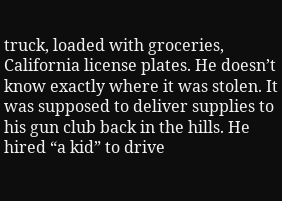truck, loaded with groceries, California license plates. He doesn’t know exactly where it was stolen. It was supposed to deliver supplies to his gun club back in the hills. He hired “a kid” to drive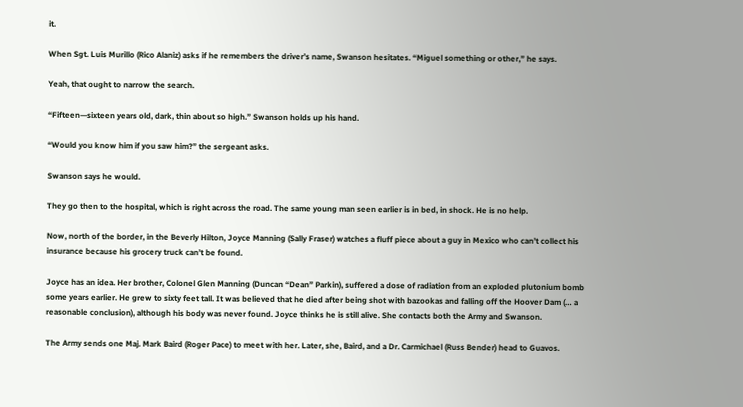it.

When Sgt. Luis Murillo (Rico Alaniz) asks if he remembers the driver’s name, Swanson hesitates. “Miguel something or other,” he says.

Yeah, that ought to narrow the search.

“Fifteen—sixteen years old, dark, thin about so high.” Swanson holds up his hand.

“Would you know him if you saw him?” the sergeant asks.

Swanson says he would.

They go then to the hospital, which is right across the road. The same young man seen earlier is in bed, in shock. He is no help.

Now, north of the border, in the Beverly Hilton, Joyce Manning (Sally Fraser) watches a fluff piece about a guy in Mexico who can’t collect his insurance because his grocery truck can’t be found.

Joyce has an idea. Her brother, Colonel Glen Manning (Duncan “Dean” Parkin), suffered a dose of radiation from an exploded plutonium bomb some years earlier. He grew to sixty feet tall. It was believed that he died after being shot with bazookas and falling off the Hoover Dam (… a reasonable conclusion), although his body was never found. Joyce thinks he is still alive. She contacts both the Army and Swanson.

The Army sends one Maj. Mark Baird (Roger Pace) to meet with her. Later, she, Baird, and a Dr. Carmichael (Russ Bender) head to Guavos.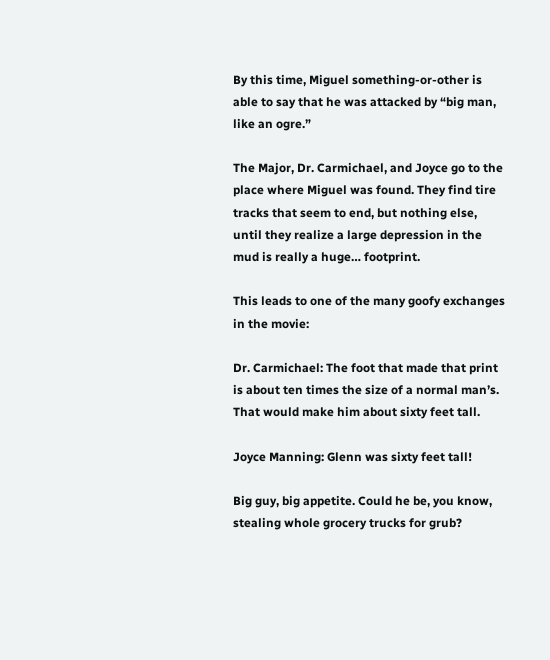By this time, Miguel something-or-other is able to say that he was attacked by “big man, like an ogre.”

The Major, Dr. Carmichael, and Joyce go to the place where Miguel was found. They find tire tracks that seem to end, but nothing else, until they realize a large depression in the mud is really a huge… footprint.

This leads to one of the many goofy exchanges in the movie:

Dr. Carmichael: The foot that made that print is about ten times the size of a normal man’s. That would make him about sixty feet tall.

Joyce Manning: Glenn was sixty feet tall!

Big guy, big appetite. Could he be, you know, stealing whole grocery trucks for grub?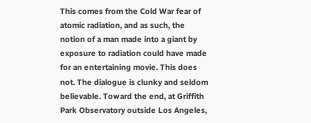This comes from the Cold War fear of atomic radiation, and as such, the notion of a man made into a giant by exposure to radiation could have made for an entertaining movie. This does not. The dialogue is clunky and seldom believable. Toward the end, at Griffith Park Observatory outside Los Angeles,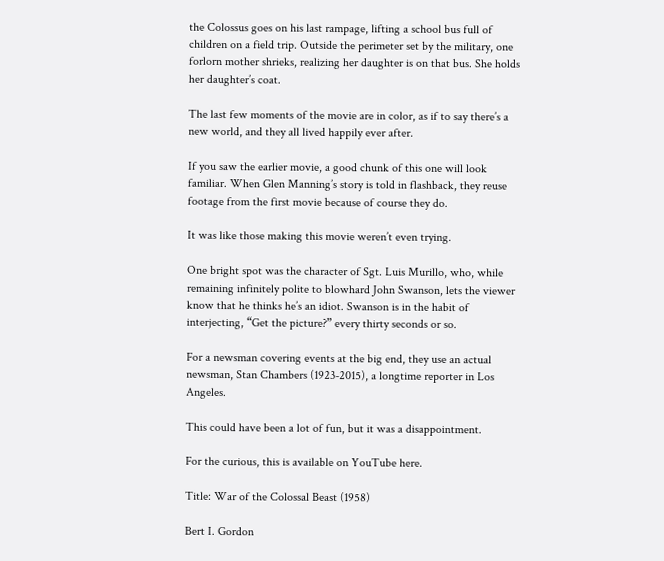the Colossus goes on his last rampage, lifting a school bus full of children on a field trip. Outside the perimeter set by the military, one forlorn mother shrieks, realizing her daughter is on that bus. She holds her daughter’s coat.

The last few moments of the movie are in color, as if to say there’s a new world, and they all lived happily ever after.

If you saw the earlier movie, a good chunk of this one will look familiar. When Glen Manning’s story is told in flashback, they reuse footage from the first movie because of course they do.

It was like those making this movie weren’t even trying.

One bright spot was the character of Sgt. Luis Murillo, who, while remaining infinitely polite to blowhard John Swanson, lets the viewer know that he thinks he’s an idiot. Swanson is in the habit of interjecting, “Get the picture?” every thirty seconds or so.

For a newsman covering events at the big end, they use an actual newsman, Stan Chambers (1923-2015), a longtime reporter in Los Angeles.

This could have been a lot of fun, but it was a disappointment.

For the curious, this is available on YouTube here.

Title: War of the Colossal Beast (1958)

Bert I. Gordon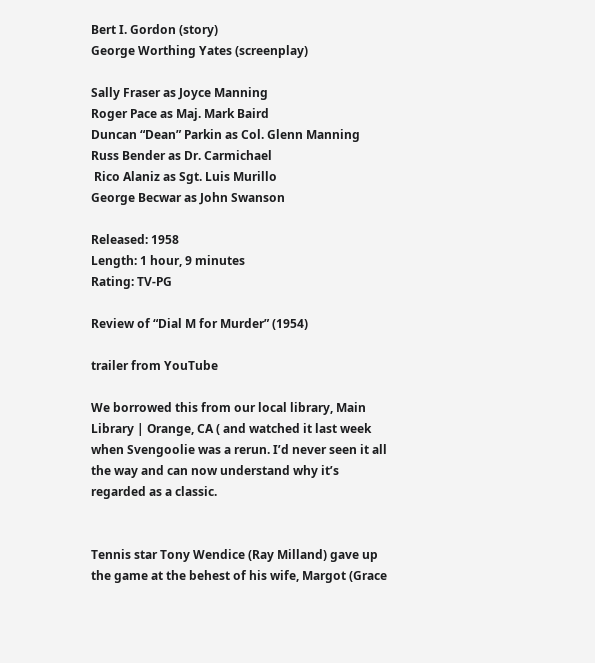Bert I. Gordon (story)
George Worthing Yates (screenplay)

Sally Fraser as Joyce Manning
Roger Pace as Maj. Mark Baird
Duncan “Dean” Parkin as Col. Glenn Manning
Russ Bender as Dr. Carmichael
 Rico Alaniz as Sgt. Luis Murillo
George Becwar as John Swanson

Released: 1958
Length: 1 hour, 9 minutes
Rating: TV-PG

Review of “Dial M for Murder” (1954)

trailer from YouTube

We borrowed this from our local library, Main Library | Orange, CA ( and watched it last week when Svengoolie was a rerun. I’d never seen it all the way and can now understand why it’s regarded as a classic.


Tennis star Tony Wendice (Ray Milland) gave up the game at the behest of his wife, Margot (Grace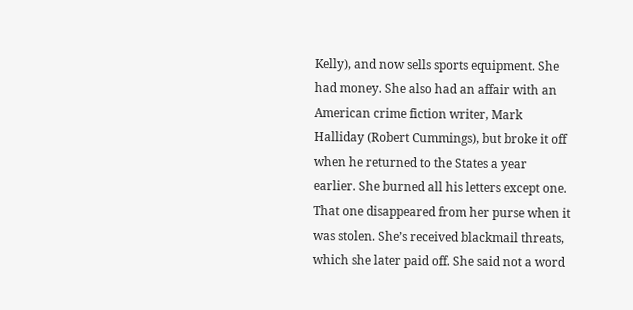Kelly), and now sells sports equipment. She had money. She also had an affair with an American crime fiction writer, Mark Halliday (Robert Cummings), but broke it off when he returned to the States a year earlier. She burned all his letters except one. That one disappeared from her purse when it was stolen. She’s received blackmail threats, which she later paid off. She said not a word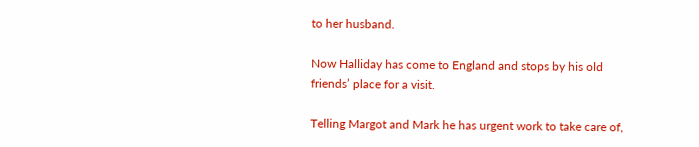to her husband.

Now Halliday has come to England and stops by his old friends’ place for a visit.

Telling Margot and Mark he has urgent work to take care of,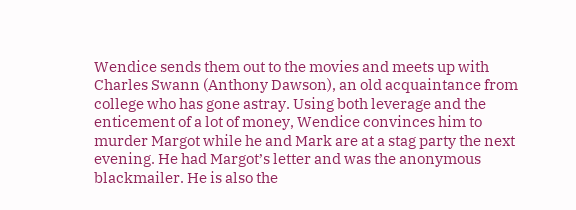Wendice sends them out to the movies and meets up with Charles Swann (Anthony Dawson), an old acquaintance from college who has gone astray. Using both leverage and the enticement of a lot of money, Wendice convinces him to murder Margot while he and Mark are at a stag party the next evening. He had Margot’s letter and was the anonymous blackmailer. He is also the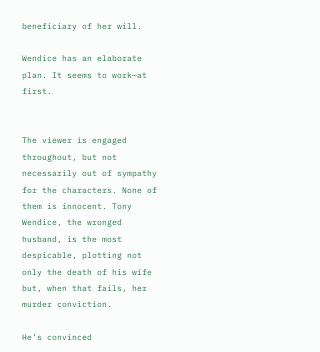beneficiary of her will.

Wendice has an elaborate plan. It seems to work—at first.


The viewer is engaged throughout, but not necessarily out of sympathy for the characters. None of them is innocent. Tony Wendice, the wronged husband, is the most despicable, plotting not only the death of his wife but, when that fails, her murder conviction.

He’s convinced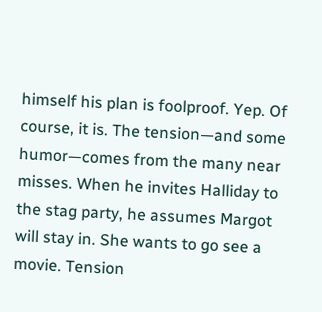himself his plan is foolproof. Yep. Of course, it is. The tension—and some humor—comes from the many near misses. When he invites Halliday to the stag party, he assumes Margot will stay in. She wants to go see a movie. Tension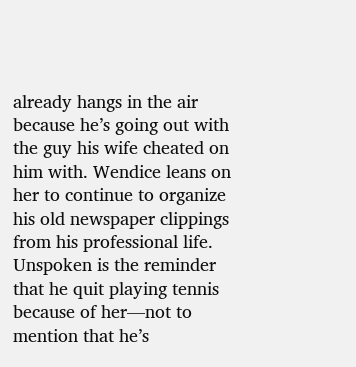already hangs in the air because he’s going out with the guy his wife cheated on him with. Wendice leans on her to continue to organize his old newspaper clippings from his professional life. Unspoken is the reminder that he quit playing tennis because of her—not to mention that he’s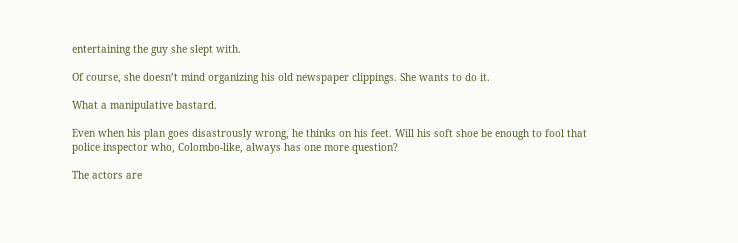entertaining the guy she slept with.

Of course, she doesn’t mind organizing his old newspaper clippings. She wants to do it.

What a manipulative bastard.

Even when his plan goes disastrously wrong, he thinks on his feet. Will his soft shoe be enough to fool that police inspector who, Colombo-like, always has one more question?

The actors are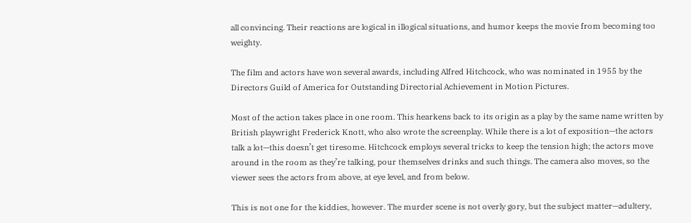all convincing. Their reactions are logical in illogical situations, and humor keeps the movie from becoming too weighty.

The film and actors have won several awards, including Alfred Hitchcock, who was nominated in 1955 by the Directors Guild of America for Outstanding Directorial Achievement in Motion Pictures.

Most of the action takes place in one room. This hearkens back to its origin as a play by the same name written by British playwright Frederick Knott, who also wrote the screenplay. While there is a lot of exposition—the actors talk a lot—this doesn’t get tiresome. Hitchcock employs several tricks to keep the tension high; the actors move around in the room as they’re talking, pour themselves drinks and such things. The camera also moves, so the viewer sees the actors from above, at eye level, and from below.

This is not one for the kiddies, however. The murder scene is not overly gory, but the subject matter—adultery,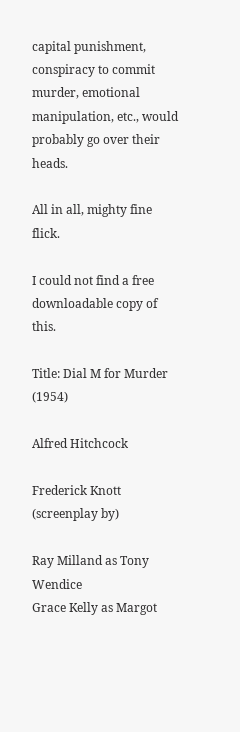capital punishment, conspiracy to commit murder, emotional manipulation, etc., would probably go over their heads.

All in all, mighty fine flick.

I could not find a free downloadable copy of this.

Title: Dial M for Murder (1954)

Alfred Hitchcock

Frederick Knott (screenplay by)

Ray Milland as Tony Wendice
Grace Kelly as Margot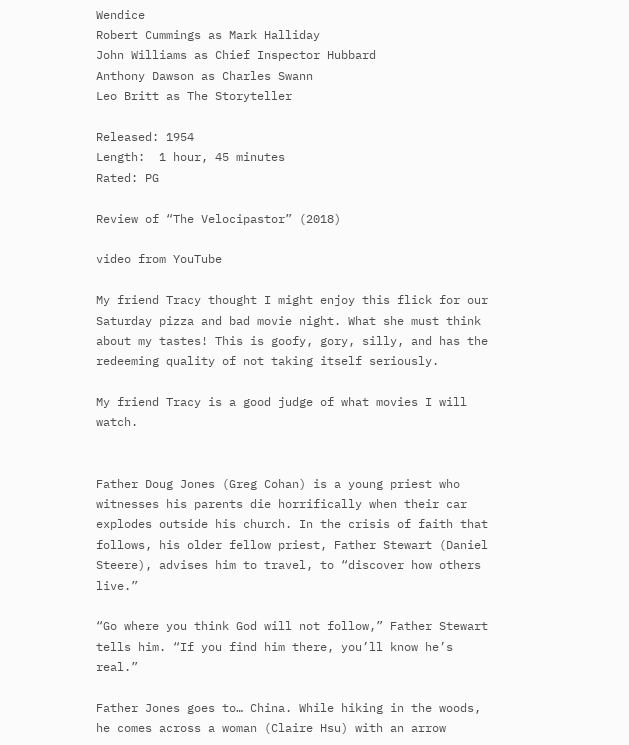Wendice
Robert Cummings as Mark Halliday
John Williams as Chief Inspector Hubbard
Anthony Dawson as Charles Swann
Leo Britt as The Storyteller

Released: 1954
Length:  1 hour, 45 minutes
Rated: PG

Review of “The Velocipastor” (2018)

video from YouTube

My friend Tracy thought I might enjoy this flick for our Saturday pizza and bad movie night. What she must think about my tastes! This is goofy, gory, silly, and has the redeeming quality of not taking itself seriously.

My friend Tracy is a good judge of what movies I will watch.


Father Doug Jones (Greg Cohan) is a young priest who witnesses his parents die horrifically when their car explodes outside his church. In the crisis of faith that follows, his older fellow priest, Father Stewart (Daniel Steere), advises him to travel, to “discover how others live.”

“Go where you think God will not follow,” Father Stewart tells him. “If you find him there, you’ll know he’s real.”

Father Jones goes to… China. While hiking in the woods, he comes across a woman (Claire Hsu) with an arrow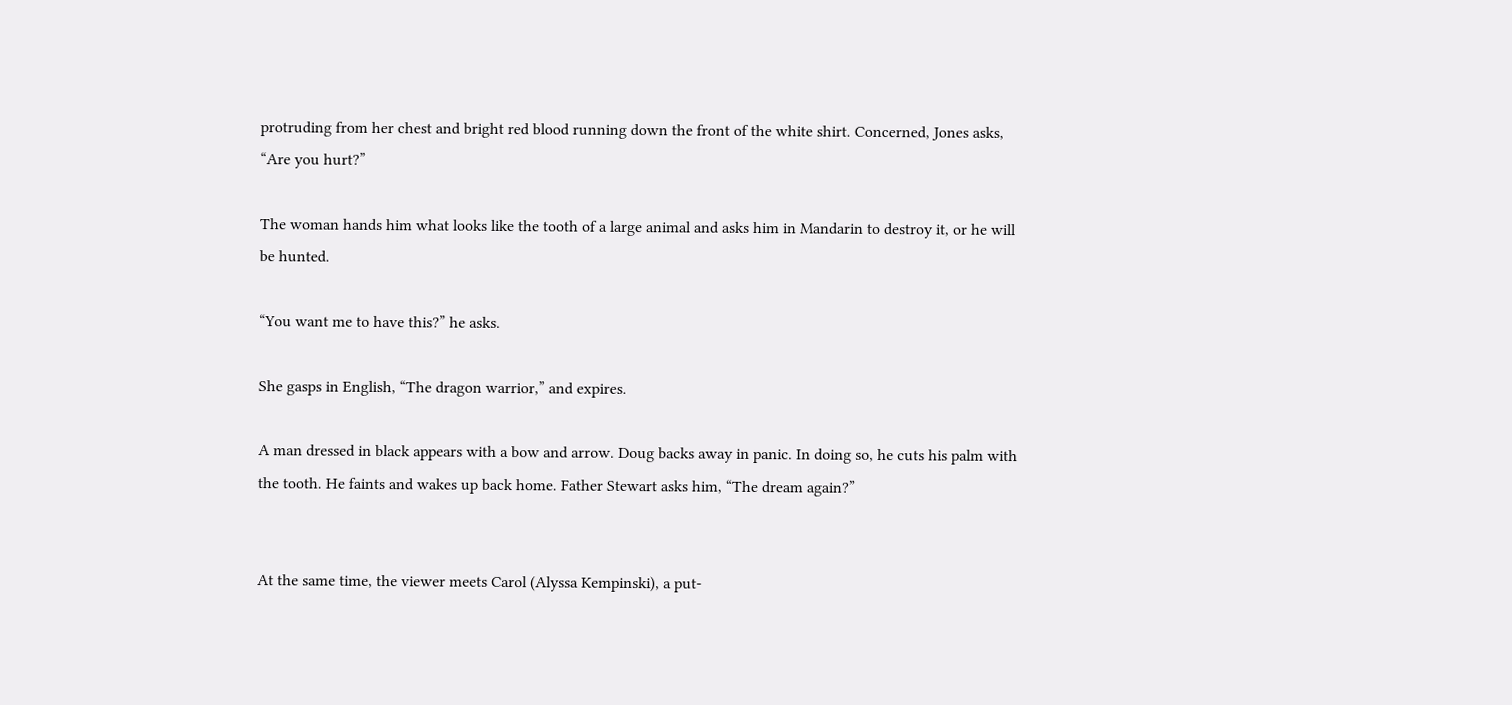protruding from her chest and bright red blood running down the front of the white shirt. Concerned, Jones asks, “Are you hurt?”

The woman hands him what looks like the tooth of a large animal and asks him in Mandarin to destroy it, or he will be hunted.

“You want me to have this?” he asks.

She gasps in English, “The dragon warrior,” and expires.

A man dressed in black appears with a bow and arrow. Doug backs away in panic. In doing so, he cuts his palm with the tooth. He faints and wakes up back home. Father Stewart asks him, “The dream again?”


At the same time, the viewer meets Carol (Alyssa Kempinski), a put-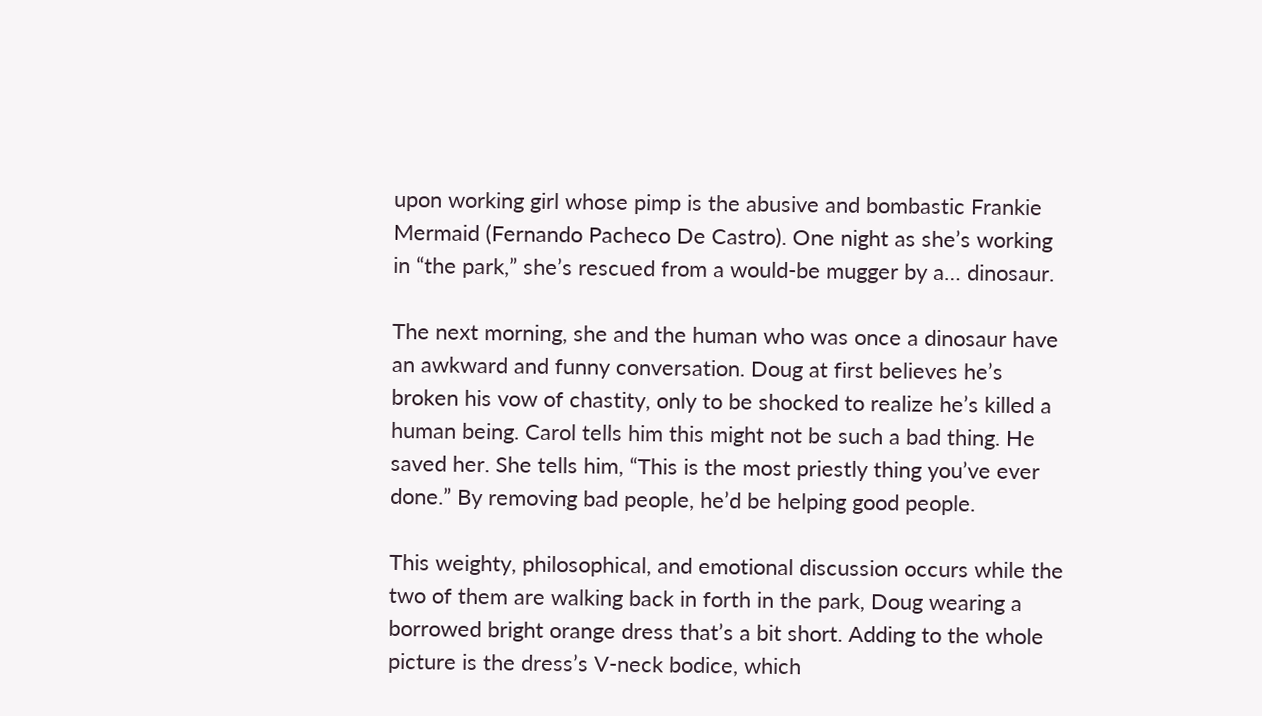upon working girl whose pimp is the abusive and bombastic Frankie Mermaid (Fernando Pacheco De Castro). One night as she’s working in “the park,” she’s rescued from a would-be mugger by a… dinosaur.

The next morning, she and the human who was once a dinosaur have an awkward and funny conversation. Doug at first believes he’s broken his vow of chastity, only to be shocked to realize he’s killed a human being. Carol tells him this might not be such a bad thing. He saved her. She tells him, “This is the most priestly thing you’ve ever done.” By removing bad people, he’d be helping good people.

This weighty, philosophical, and emotional discussion occurs while the two of them are walking back in forth in the park, Doug wearing a borrowed bright orange dress that’s a bit short. Adding to the whole picture is the dress’s V-neck bodice, which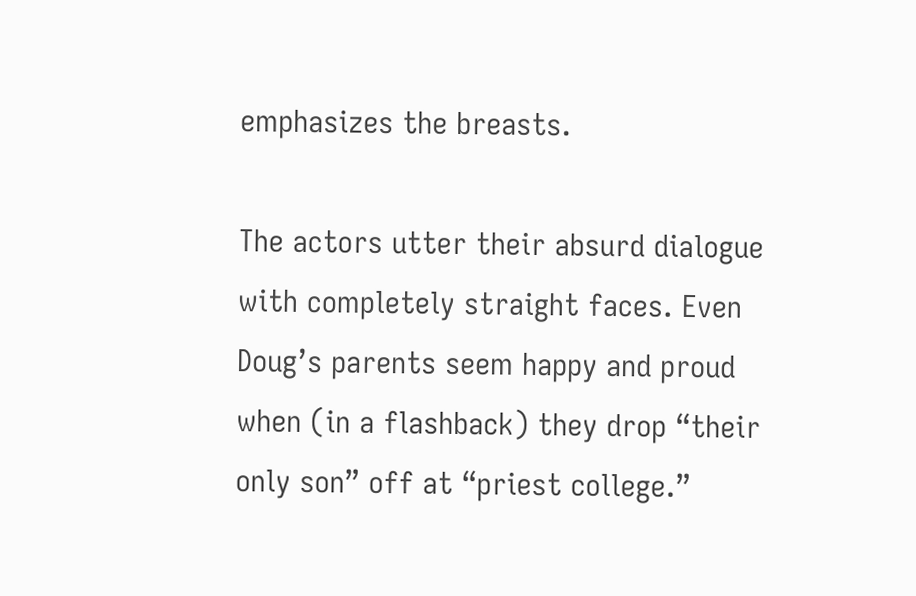emphasizes the breasts.

The actors utter their absurd dialogue with completely straight faces. Even Doug’s parents seem happy and proud when (in a flashback) they drop “their only son” off at “priest college.”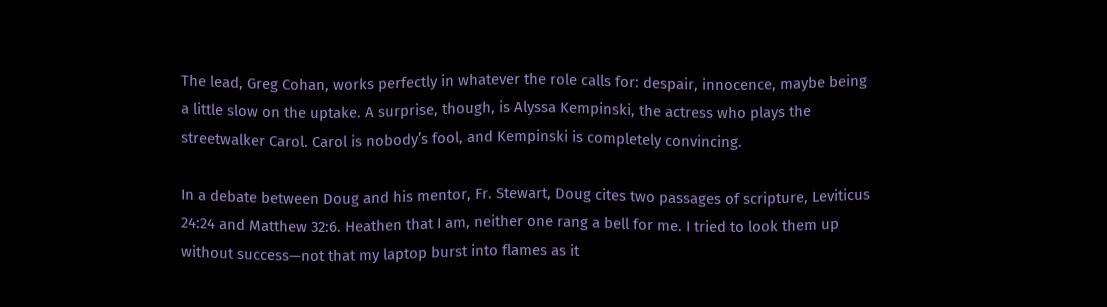The lead, Greg Cohan, works perfectly in whatever the role calls for: despair, innocence, maybe being a little slow on the uptake. A surprise, though, is Alyssa Kempinski, the actress who plays the streetwalker Carol. Carol is nobody’s fool, and Kempinski is completely convincing.

In a debate between Doug and his mentor, Fr. Stewart, Doug cites two passages of scripture, Leviticus 24:24 and Matthew 32:6. Heathen that I am, neither one rang a bell for me. I tried to look them up without success—not that my laptop burst into flames as it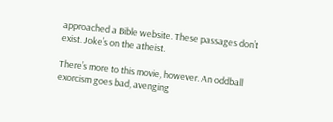approached a Bible website. These passages don’t exist. Joke’s on the atheist.

There’s more to this movie, however. An oddball exorcism goes bad, avenging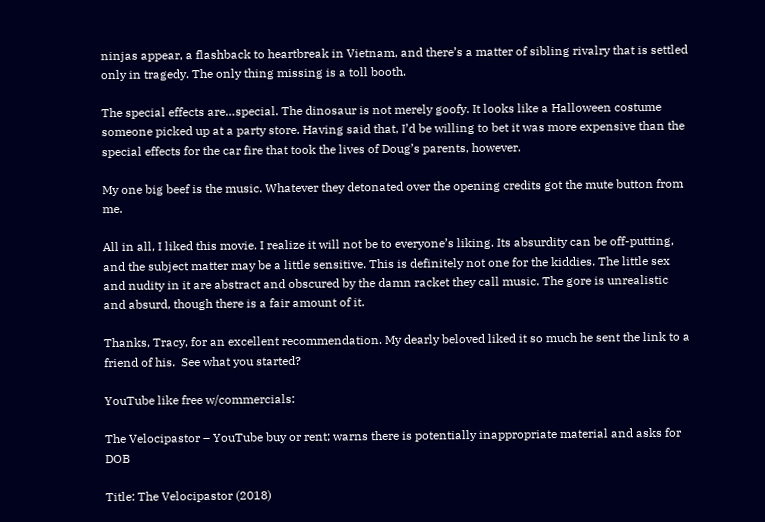ninjas appear, a flashback to heartbreak in Vietnam, and there’s a matter of sibling rivalry that is settled only in tragedy. The only thing missing is a toll booth.

The special effects are…special. The dinosaur is not merely goofy. It looks like a Halloween costume someone picked up at a party store. Having said that, I’d be willing to bet it was more expensive than the special effects for the car fire that took the lives of Doug’s parents, however.

My one big beef is the music. Whatever they detonated over the opening credits got the mute button from me.

All in all, I liked this movie. I realize it will not be to everyone’s liking. Its absurdity can be off-putting, and the subject matter may be a little sensitive. This is definitely not one for the kiddies. The little sex and nudity in it are abstract and obscured by the damn racket they call music. The gore is unrealistic and absurd, though there is a fair amount of it.

Thanks, Tracy, for an excellent recommendation. My dearly beloved liked it so much he sent the link to a friend of his.  See what you started?

YouTube like free w/commercials:

The Velocipastor – YouTube buy or rent; warns there is potentially inappropriate material and asks for DOB

Title: The Velocipastor (2018)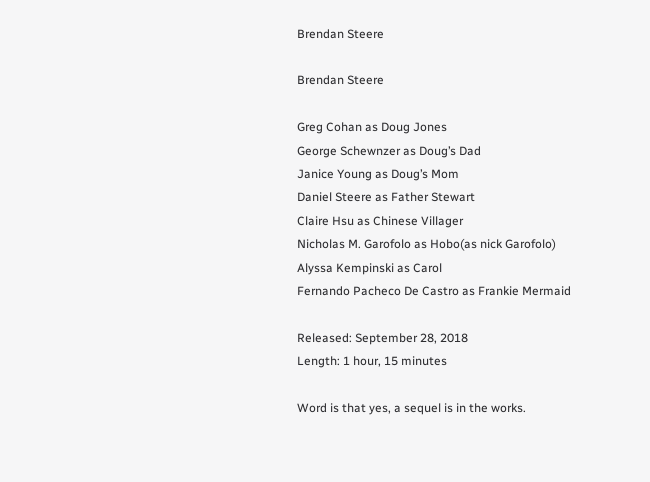Brendan Steere

Brendan Steere

Greg Cohan as Doug Jones
George Schewnzer as Doug’s Dad
Janice Young as Doug’s Mom
Daniel Steere as Father Stewart
Claire Hsu as Chinese Villager
Nicholas M. Garofolo as Hobo(as nick Garofolo)
Alyssa Kempinski as Carol
Fernando Pacheco De Castro as Frankie Mermaid

Released: September 28, 2018
Length: 1 hour, 15 minutes

Word is that yes, a sequel is in the works.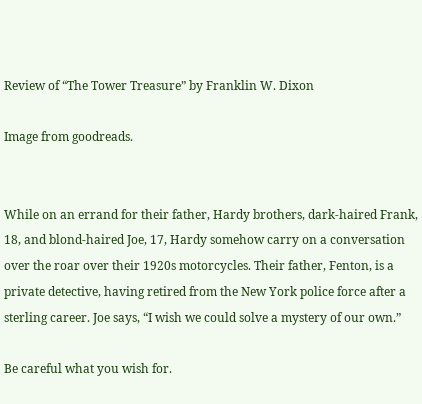Review of “The Tower Treasure” by Franklin W. Dixon

Image from goodreads.


While on an errand for their father, Hardy brothers, dark-haired Frank, 18, and blond-haired Joe, 17, Hardy somehow carry on a conversation over the roar over their 1920s motorcycles. Their father, Fenton, is a private detective, having retired from the New York police force after a sterling career. Joe says, “I wish we could solve a mystery of our own.”

Be careful what you wish for.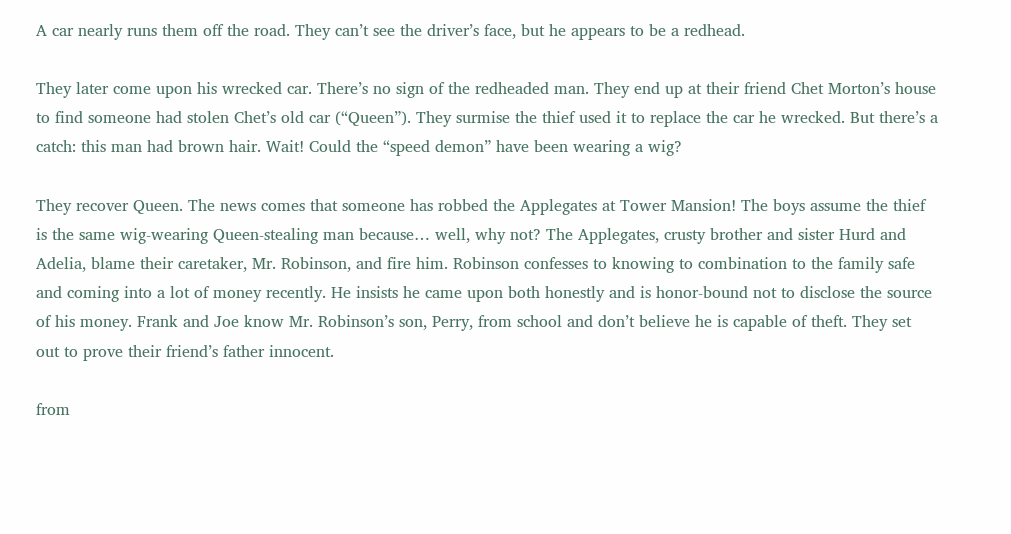A car nearly runs them off the road. They can’t see the driver’s face, but he appears to be a redhead.

They later come upon his wrecked car. There’s no sign of the redheaded man. They end up at their friend Chet Morton’s house to find someone had stolen Chet’s old car (“Queen”). They surmise the thief used it to replace the car he wrecked. But there’s a catch: this man had brown hair. Wait! Could the “speed demon” have been wearing a wig?

They recover Queen. The news comes that someone has robbed the Applegates at Tower Mansion! The boys assume the thief is the same wig-wearing Queen-stealing man because… well, why not? The Applegates, crusty brother and sister Hurd and Adelia, blame their caretaker, Mr. Robinson, and fire him. Robinson confesses to knowing to combination to the family safe and coming into a lot of money recently. He insists he came upon both honestly and is honor-bound not to disclose the source of his money. Frank and Joe know Mr. Robinson’s son, Perry, from school and don’t believe he is capable of theft. They set out to prove their friend’s father innocent.

from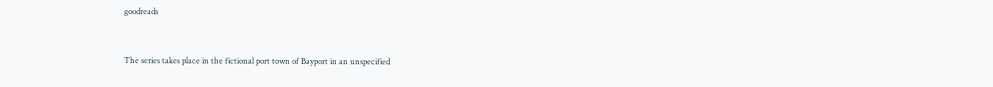goodreads


The series takes place in the fictional port town of Bayport in an unspecified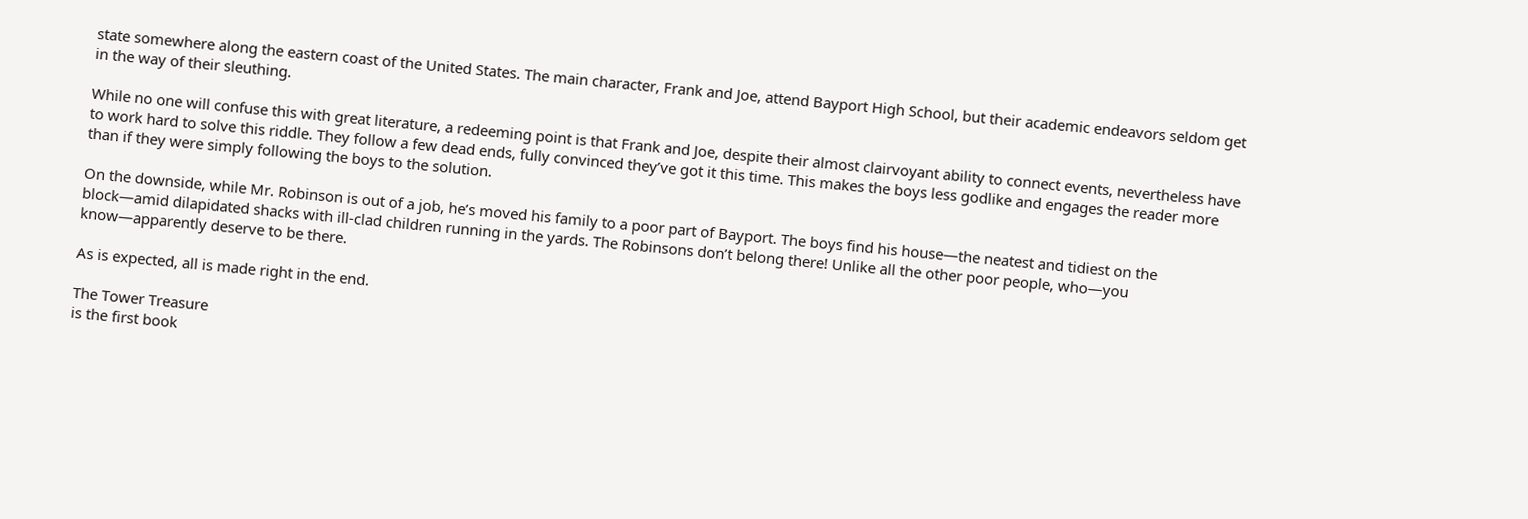state somewhere along the eastern coast of the United States. The main character, Frank and Joe, attend Bayport High School, but their academic endeavors seldom get in the way of their sleuthing.

While no one will confuse this with great literature, a redeeming point is that Frank and Joe, despite their almost clairvoyant ability to connect events, nevertheless have to work hard to solve this riddle. They follow a few dead ends, fully convinced they’ve got it this time. This makes the boys less godlike and engages the reader more than if they were simply following the boys to the solution.

On the downside, while Mr. Robinson is out of a job, he’s moved his family to a poor part of Bayport. The boys find his house—the neatest and tidiest on the block—amid dilapidated shacks with ill-clad children running in the yards. The Robinsons don’t belong there! Unlike all the other poor people, who—you know—apparently deserve to be there.

As is expected, all is made right in the end.

The Tower Treasure
is the first book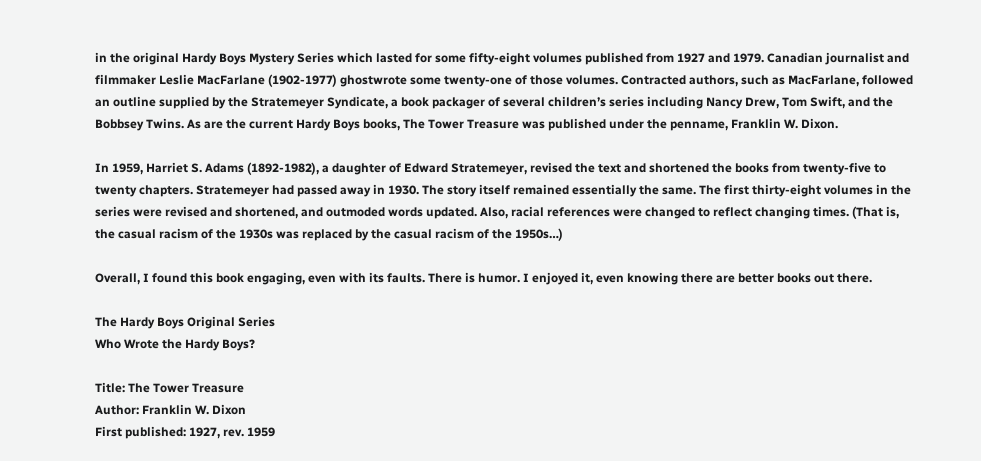in the original Hardy Boys Mystery Series which lasted for some fifty-eight volumes published from 1927 and 1979. Canadian journalist and filmmaker Leslie MacFarlane (1902-1977) ghostwrote some twenty-one of those volumes. Contracted authors, such as MacFarlane, followed an outline supplied by the Stratemeyer Syndicate, a book packager of several children’s series including Nancy Drew, Tom Swift, and the Bobbsey Twins. As are the current Hardy Boys books, The Tower Treasure was published under the penname, Franklin W. Dixon.

In 1959, Harriet S. Adams (1892-1982), a daughter of Edward Stratemeyer, revised the text and shortened the books from twenty-five to twenty chapters. Stratemeyer had passed away in 1930. The story itself remained essentially the same. The first thirty-eight volumes in the series were revised and shortened, and outmoded words updated. Also, racial references were changed to reflect changing times. (That is, the casual racism of the 1930s was replaced by the casual racism of the 1950s…)

Overall, I found this book engaging, even with its faults. There is humor. I enjoyed it, even knowing there are better books out there.

The Hardy Boys Original Series
Who Wrote the Hardy Boys?

Title: The Tower Treasure
Author: Franklin W. Dixon
First published: 1927, rev. 1959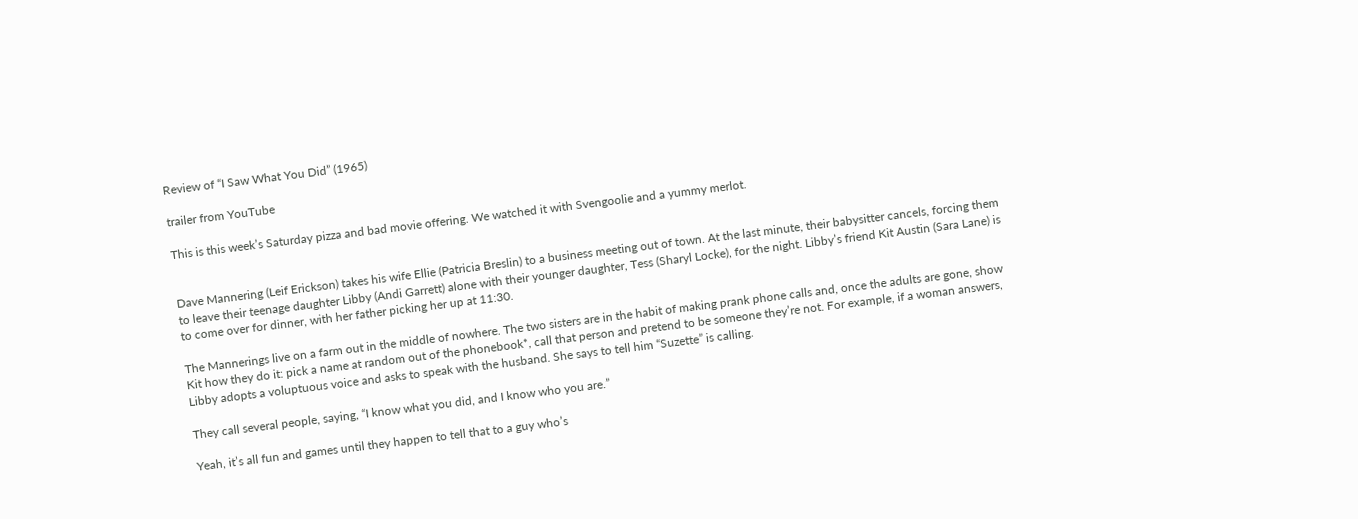Review of “I Saw What You Did” (1965)

trailer from YouTube

This is this week’s Saturday pizza and bad movie offering. We watched it with Svengoolie and a yummy merlot.


Dave Mannering (Leif Erickson) takes his wife Ellie (Patricia Breslin) to a business meeting out of town. At the last minute, their babysitter cancels, forcing them to leave their teenage daughter Libby (Andi Garrett) alone with their younger daughter, Tess (Sharyl Locke), for the night. Libby’s friend Kit Austin (Sara Lane) is to come over for dinner, with her father picking her up at 11:30.

The Mannerings live on a farm out in the middle of nowhere. The two sisters are in the habit of making prank phone calls and, once the adults are gone, show Kit how they do it: pick a name at random out of the phonebook*, call that person and pretend to be someone they’re not. For example, if a woman answers, Libby adopts a voluptuous voice and asks to speak with the husband. She says to tell him “Suzette” is calling.

They call several people, saying, “I know what you did, and I know who you are.”

Yeah, it’s all fun and games until they happen to tell that to a guy who’s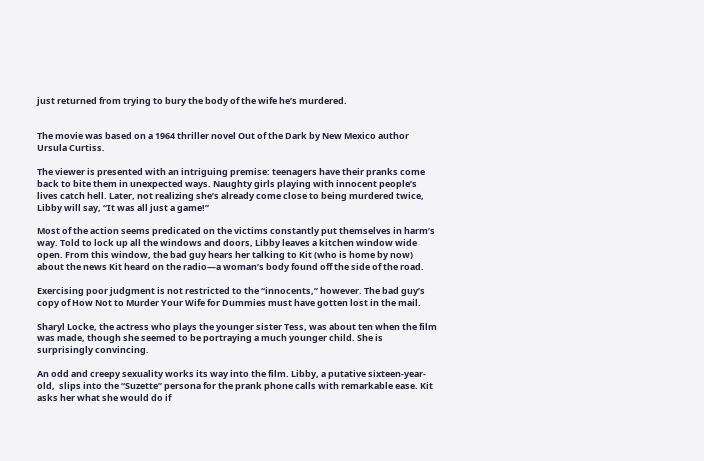just returned from trying to bury the body of the wife he’s murdered.


The movie was based on a 1964 thriller novel Out of the Dark by New Mexico author Ursula Curtiss.

The viewer is presented with an intriguing premise: teenagers have their pranks come back to bite them in unexpected ways. Naughty girls playing with innocent people’s lives catch hell. Later, not realizing she’s already come close to being murdered twice, Libby will say, “It was all just a game!”

Most of the action seems predicated on the victims constantly put themselves in harm’s way. Told to lock up all the windows and doors, Libby leaves a kitchen window wide open. From this window, the bad guy hears her talking to Kit (who is home by now) about the news Kit heard on the radio—a woman’s body found off the side of the road.

Exercising poor judgment is not restricted to the “innocents,” however. The bad guy’s copy of How Not to Murder Your Wife for Dummies must have gotten lost in the mail.

Sharyl Locke, the actress who plays the younger sister Tess, was about ten when the film was made, though she seemed to be portraying a much younger child. She is surprisingly convincing.

An odd and creepy sexuality works its way into the film. Libby, a putative sixteen-year-old,  slips into the “Suzette” persona for the prank phone calls with remarkable ease. Kit asks her what she would do if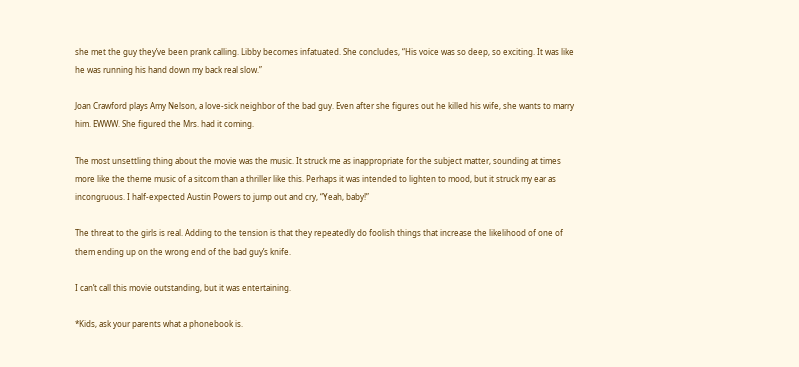she met the guy they’ve been prank calling. Libby becomes infatuated. She concludes, “His voice was so deep, so exciting. It was like he was running his hand down my back real slow.”

Joan Crawford plays Amy Nelson, a love-sick neighbor of the bad guy. Even after she figures out he killed his wife, she wants to marry him. EWWW. She figured the Mrs. had it coming.

The most unsettling thing about the movie was the music. It struck me as inappropriate for the subject matter, sounding at times more like the theme music of a sitcom than a thriller like this. Perhaps it was intended to lighten to mood, but it struck my ear as incongruous. I half-expected Austin Powers to jump out and cry, “Yeah, baby!”

The threat to the girls is real. Adding to the tension is that they repeatedly do foolish things that increase the likelihood of one of them ending up on the wrong end of the bad guy’s knife.

I can’t call this movie outstanding, but it was entertaining.

*Kids, ask your parents what a phonebook is.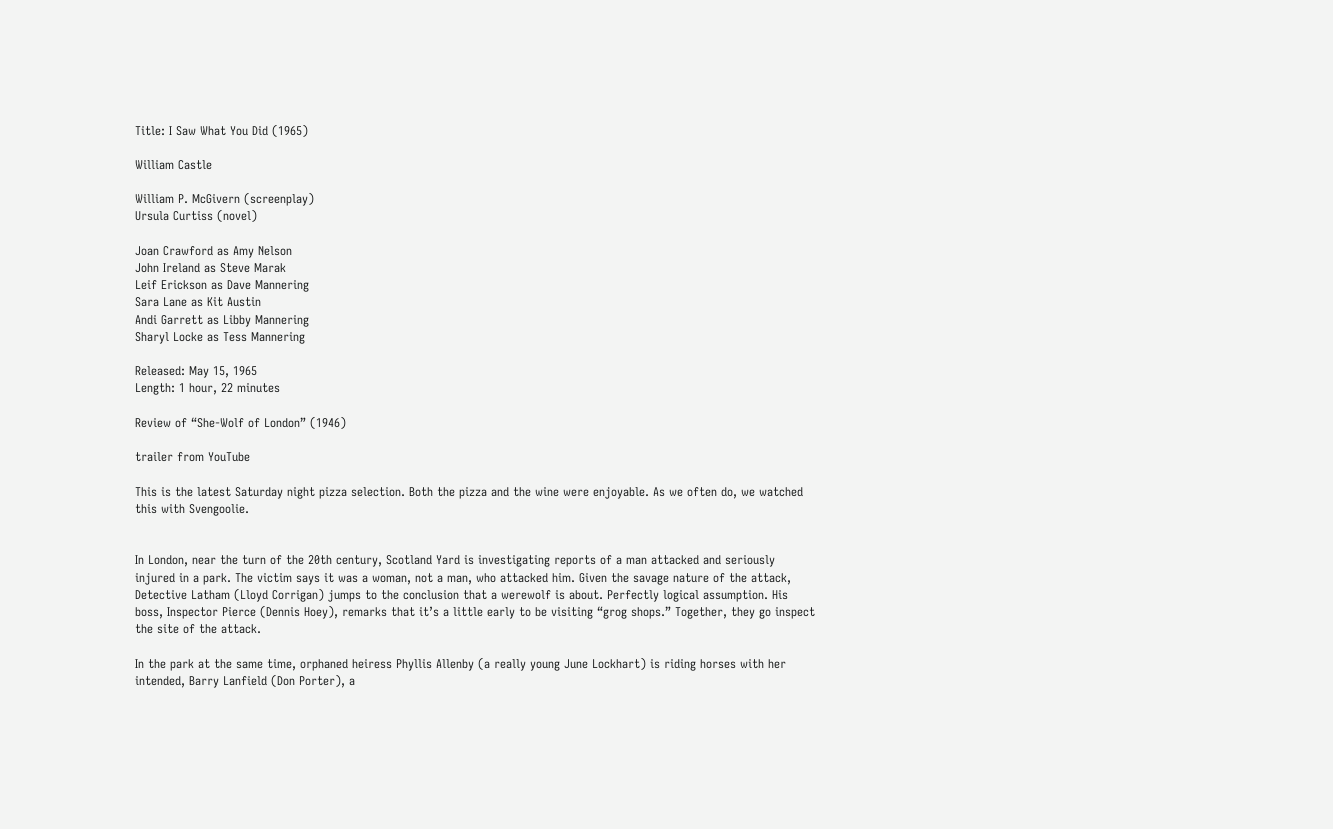Title: I Saw What You Did (1965)

William Castle

William P. McGivern (screenplay)
Ursula Curtiss (novel)

Joan Crawford as Amy Nelson
John Ireland as Steve Marak
Leif Erickson as Dave Mannering
Sara Lane as Kit Austin
Andi Garrett as Libby Mannering
Sharyl Locke as Tess Mannering

Released: May 15, 1965
Length: 1 hour, 22 minutes

Review of “She-Wolf of London” (1946)

trailer from YouTube

This is the latest Saturday night pizza selection. Both the pizza and the wine were enjoyable. As we often do, we watched this with Svengoolie.


In London, near the turn of the 20th century, Scotland Yard is investigating reports of a man attacked and seriously injured in a park. The victim says it was a woman, not a man, who attacked him. Given the savage nature of the attack, Detective Latham (Lloyd Corrigan) jumps to the conclusion that a werewolf is about. Perfectly logical assumption. His boss, Inspector Pierce (Dennis Hoey), remarks that it’s a little early to be visiting “grog shops.” Together, they go inspect the site of the attack.

In the park at the same time, orphaned heiress Phyllis Allenby (a really young June Lockhart) is riding horses with her intended, Barry Lanfield (Don Porter), a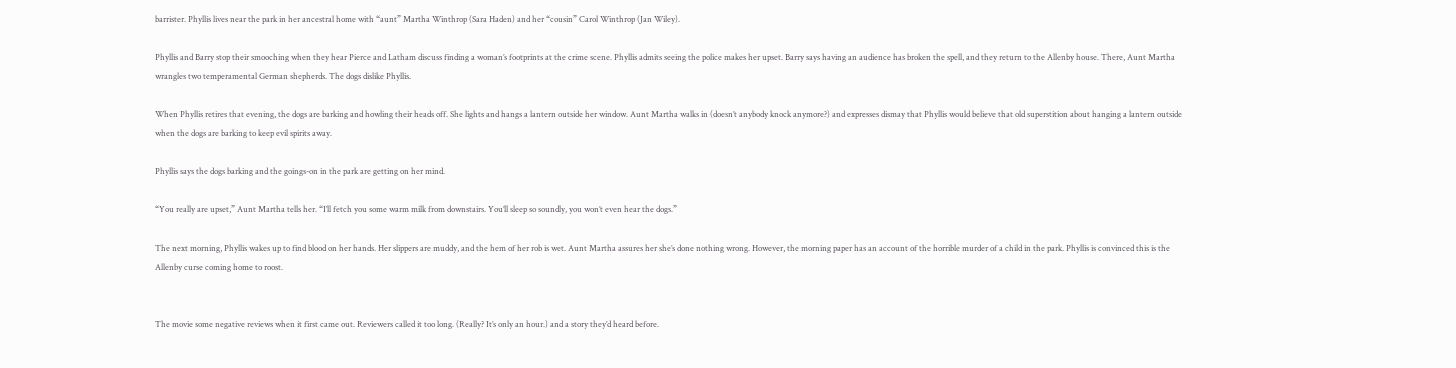barrister. Phyllis lives near the park in her ancestral home with “aunt” Martha Winthrop (Sara Haden) and her “cousin” Carol Winthrop (Jan Wiley).

Phyllis and Barry stop their smooching when they hear Pierce and Latham discuss finding a woman’s footprints at the crime scene. Phyllis admits seeing the police makes her upset. Barry says having an audience has broken the spell, and they return to the Allenby house. There, Aunt Martha wrangles two temperamental German shepherds. The dogs dislike Phyllis.

When Phyllis retires that evening, the dogs are barking and howling their heads off. She lights and hangs a lantern outside her window. Aunt Martha walks in (doesn’t anybody knock anymore?) and expresses dismay that Phyllis would believe that old superstition about hanging a lantern outside when the dogs are barking to keep evil spirits away.

Phyllis says the dogs barking and the goings-on in the park are getting on her mind.

“You really are upset,” Aunt Martha tells her. “I’ll fetch you some warm milk from downstairs. You’ll sleep so soundly, you won’t even hear the dogs.”

The next morning, Phyllis wakes up to find blood on her hands. Her slippers are muddy, and the hem of her rob is wet. Aunt Martha assures her she’s done nothing wrong. However, the morning paper has an account of the horrible murder of a child in the park. Phyllis is convinced this is the Allenby curse coming home to roost.


The movie some negative reviews when it first came out. Reviewers called it too long. (Really? It’s only an hour.) and a story they’d heard before.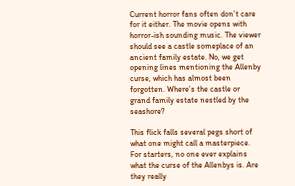Current horror fans often don’t care for it either. The movie opens with horror-ish sounding music. The viewer should see a castle someplace of an ancient family estate. No, we get opening lines mentioning the Allenby curse, which has almost been forgotten. Where’s the castle or grand family estate nestled by the seashore?

This flick falls several pegs short of what one might call a masterpiece. For starters, no one ever explains what the curse of the Allenbys is. Are they really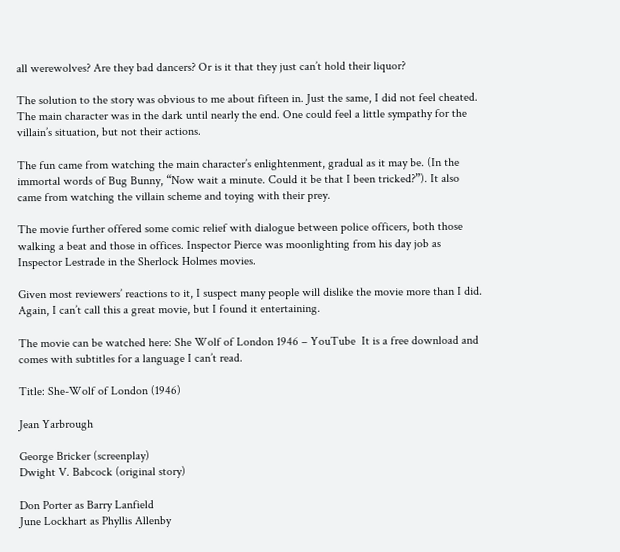all werewolves? Are they bad dancers? Or is it that they just can’t hold their liquor?

The solution to the story was obvious to me about fifteen in. Just the same, I did not feel cheated. The main character was in the dark until nearly the end. One could feel a little sympathy for the villain’s situation, but not their actions.

The fun came from watching the main character’s enlightenment, gradual as it may be. (In the immortal words of Bug Bunny, “Now wait a minute. Could it be that I been tricked?”). It also came from watching the villain scheme and toying with their prey.

The movie further offered some comic relief with dialogue between police officers, both those walking a beat and those in offices. Inspector Pierce was moonlighting from his day job as Inspector Lestrade in the Sherlock Holmes movies.

Given most reviewers’ reactions to it, I suspect many people will dislike the movie more than I did. Again, I can’t call this a great movie, but I found it entertaining.

The movie can be watched here: She Wolf of London 1946 – YouTube  It is a free download and comes with subtitles for a language I can’t read.

Title: She-Wolf of London (1946)

Jean Yarbrough

George Bricker (screenplay)
Dwight V. Babcock (original story)

Don Porter as Barry Lanfield
June Lockhart as Phyllis Allenby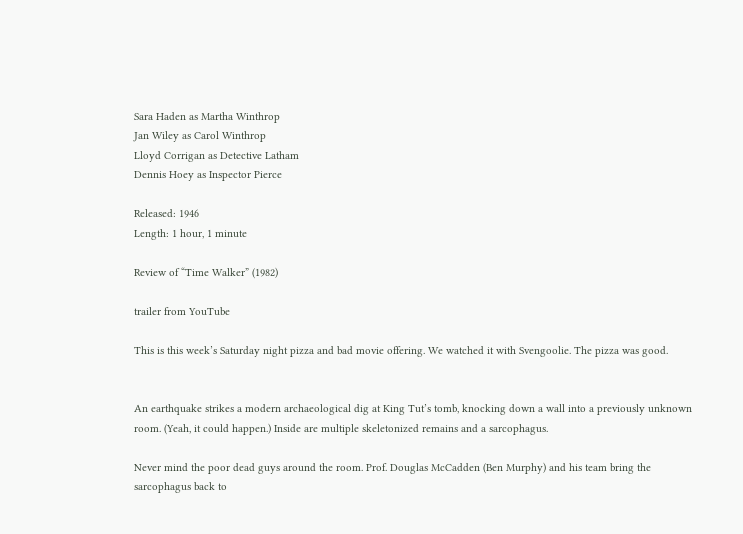Sara Haden as Martha Winthrop
Jan Wiley as Carol Winthrop
Lloyd Corrigan as Detective Latham
Dennis Hoey as Inspector Pierce

Released: 1946
Length: 1 hour, 1 minute

Review of “Time Walker” (1982)

trailer from YouTube

This is this week’s Saturday night pizza and bad movie offering. We watched it with Svengoolie. The pizza was good.


An earthquake strikes a modern archaeological dig at King Tut’s tomb, knocking down a wall into a previously unknown room. (Yeah, it could happen.) Inside are multiple skeletonized remains and a sarcophagus.

Never mind the poor dead guys around the room. Prof. Douglas McCadden (Ben Murphy) and his team bring the sarcophagus back to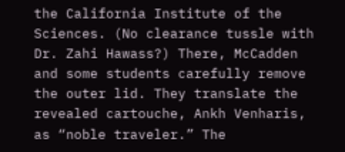the California Institute of the Sciences. (No clearance tussle with Dr. Zahi Hawass?) There, McCadden and some students carefully remove the outer lid. They translate the revealed cartouche, Ankh Venharis, as “noble traveler.” The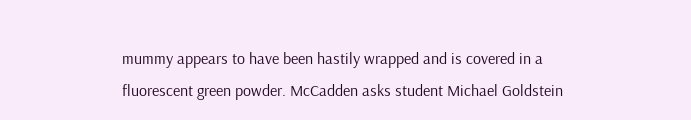mummy appears to have been hastily wrapped and is covered in a fluorescent green powder. McCadden asks student Michael Goldstein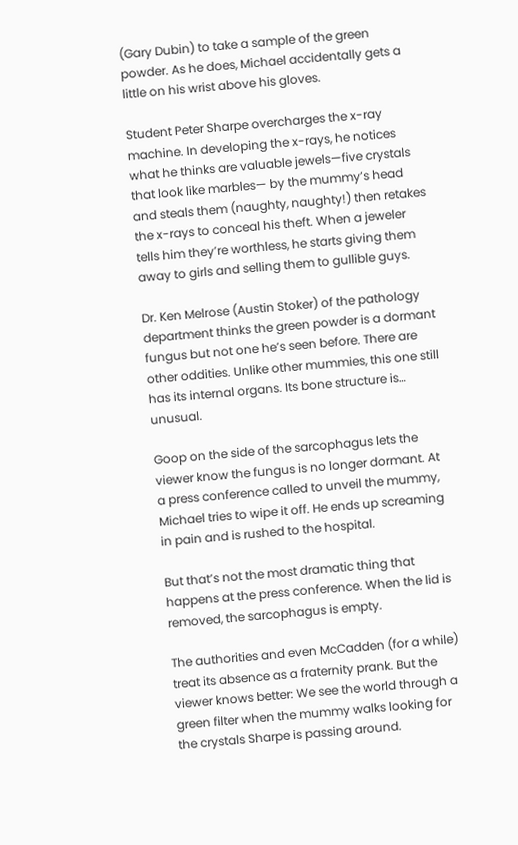(Gary Dubin) to take a sample of the green powder. As he does, Michael accidentally gets a little on his wrist above his gloves.

Student Peter Sharpe overcharges the x-ray machine. In developing the x-rays, he notices what he thinks are valuable jewels—five crystals that look like marbles— by the mummy’s head and steals them (naughty, naughty!) then retakes the x-rays to conceal his theft. When a jeweler tells him they’re worthless, he starts giving them away to girls and selling them to gullible guys.

Dr. Ken Melrose (Austin Stoker) of the pathology department thinks the green powder is a dormant fungus but not one he’s seen before. There are other oddities. Unlike other mummies, this one still has its internal organs. Its bone structure is… unusual.

Goop on the side of the sarcophagus lets the viewer know the fungus is no longer dormant. At a press conference called to unveil the mummy, Michael tries to wipe it off. He ends up screaming in pain and is rushed to the hospital.

But that’s not the most dramatic thing that happens at the press conference. When the lid is removed, the sarcophagus is empty.

The authorities and even McCadden (for a while) treat its absence as a fraternity prank. But the viewer knows better: We see the world through a green filter when the mummy walks looking for the crystals Sharpe is passing around.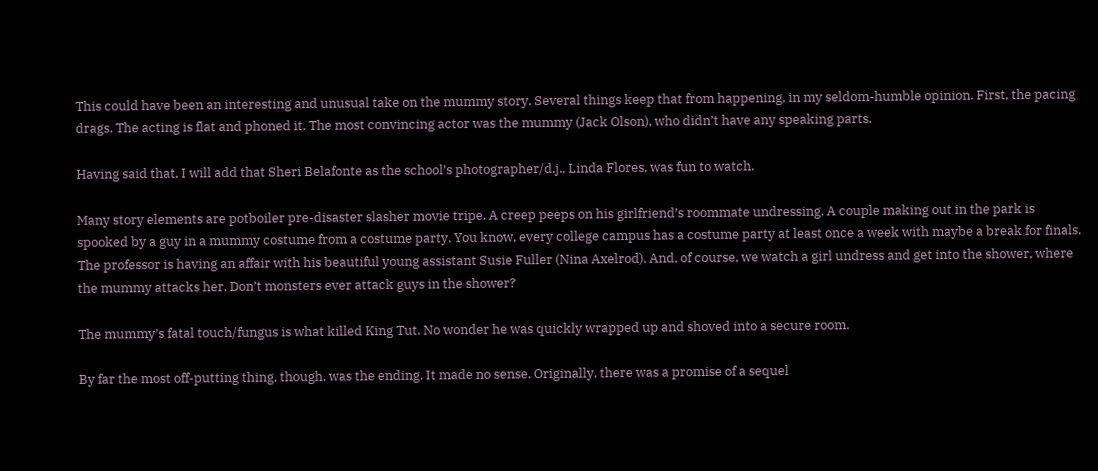This could have been an interesting and unusual take on the mummy story. Several things keep that from happening, in my seldom-humble opinion. First, the pacing drags. The acting is flat and phoned it. The most convincing actor was the mummy (Jack Olson), who didn’t have any speaking parts.

Having said that, I will add that Sheri Belafonte as the school’s photographer/d.j., Linda Flores, was fun to watch.

Many story elements are potboiler pre-disaster slasher movie tripe. A creep peeps on his girlfriend’s roommate undressing. A couple making out in the park is spooked by a guy in a mummy costume from a costume party. You know, every college campus has a costume party at least once a week with maybe a break for finals. The professor is having an affair with his beautiful young assistant Susie Fuller (Nina Axelrod). And, of course, we watch a girl undress and get into the shower, where the mummy attacks her. Don’t monsters ever attack guys in the shower?

The mummy’s fatal touch/fungus is what killed King Tut. No wonder he was quickly wrapped up and shoved into a secure room.

By far the most off-putting thing, though, was the ending. It made no sense. Originally, there was a promise of a sequel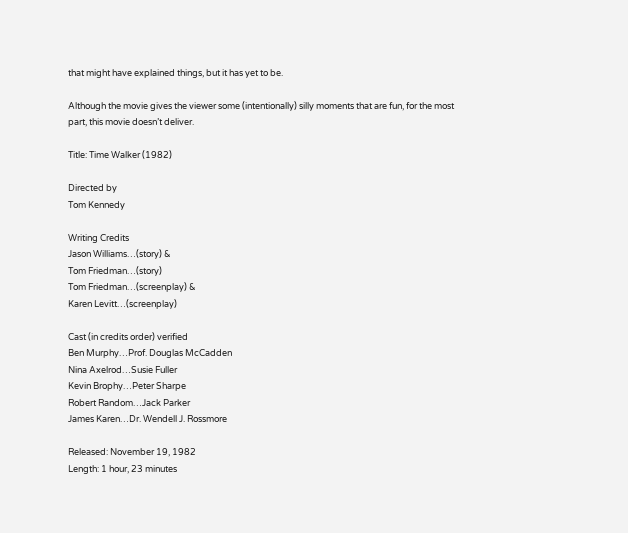that might have explained things, but it has yet to be.

Although the movie gives the viewer some (intentionally) silly moments that are fun, for the most part, this movie doesn’t deliver.

Title: Time Walker (1982)

Directed by
Tom Kennedy

Writing Credits
Jason Williams…(story) &
Tom Friedman…(story)
Tom Friedman…(screenplay) &
Karen Levitt…(screenplay)

Cast (in credits order) verified
Ben Murphy…Prof. Douglas McCadden
Nina Axelrod…Susie Fuller
Kevin Brophy…Peter Sharpe
Robert Random…Jack Parker
James Karen…Dr. Wendell J. Rossmore

Released: November 19, 1982
Length: 1 hour, 23 minutes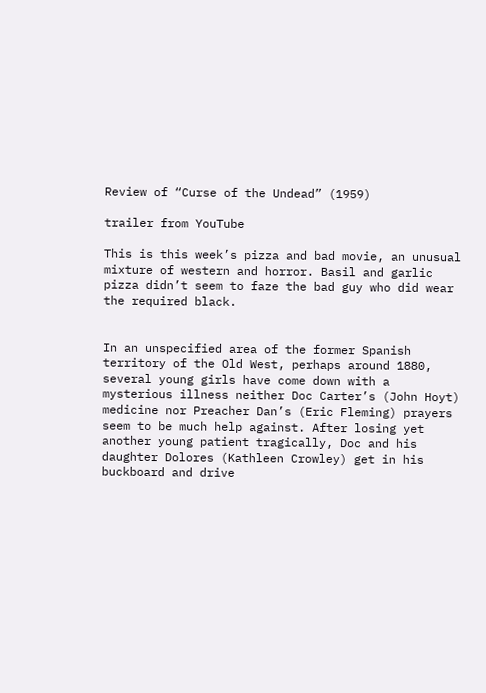Review of “Curse of the Undead” (1959)

trailer from YouTube

This is this week’s pizza and bad movie, an unusual mixture of western and horror. Basil and garlic pizza didn’t seem to faze the bad guy who did wear the required black.


In an unspecified area of the former Spanish territory of the Old West, perhaps around 1880, several young girls have come down with a mysterious illness neither Doc Carter’s (John Hoyt) medicine nor Preacher Dan’s (Eric Fleming) prayers seem to be much help against. After losing yet another young patient tragically, Doc and his daughter Dolores (Kathleen Crowley) get in his buckboard and drive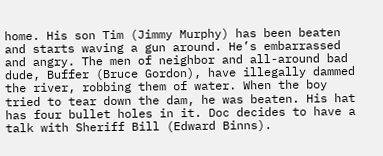home. His son Tim (Jimmy Murphy) has been beaten and starts waving a gun around. He’s embarrassed and angry. The men of neighbor and all-around bad dude, Buffer (Bruce Gordon), have illegally dammed the river, robbing them of water. When the boy tried to tear down the dam, he was beaten. His hat has four bullet holes in it. Doc decides to have a talk with Sheriff Bill (Edward Binns).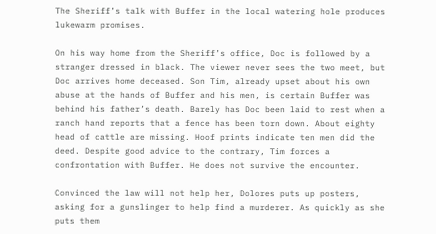The Sheriff’s talk with Buffer in the local watering hole produces lukewarm promises.

On his way home from the Sheriff’s office, Doc is followed by a stranger dressed in black. The viewer never sees the two meet, but Doc arrives home deceased. Son Tim, already upset about his own abuse at the hands of Buffer and his men, is certain Buffer was behind his father’s death. Barely has Doc been laid to rest when a ranch hand reports that a fence has been torn down. About eighty head of cattle are missing. Hoof prints indicate ten men did the deed. Despite good advice to the contrary, Tim forces a confrontation with Buffer. He does not survive the encounter.

Convinced the law will not help her, Dolores puts up posters, asking for a gunslinger to help find a murderer. As quickly as she puts them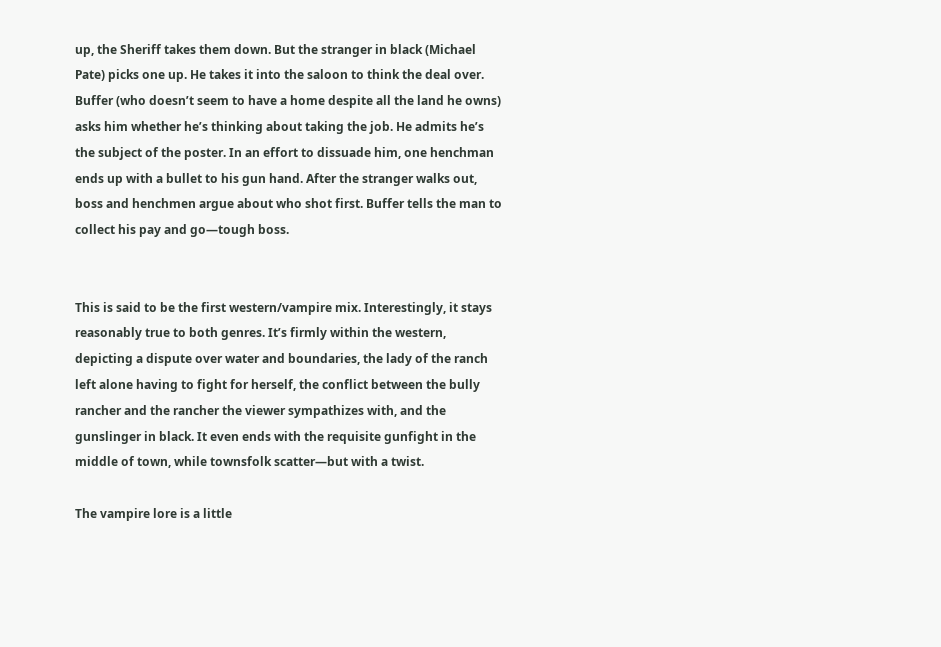up, the Sheriff takes them down. But the stranger in black (Michael Pate) picks one up. He takes it into the saloon to think the deal over. Buffer (who doesn’t seem to have a home despite all the land he owns) asks him whether he’s thinking about taking the job. He admits he’s the subject of the poster. In an effort to dissuade him, one henchman ends up with a bullet to his gun hand. After the stranger walks out, boss and henchmen argue about who shot first. Buffer tells the man to collect his pay and go—tough boss.


This is said to be the first western/vampire mix. Interestingly, it stays reasonably true to both genres. It’s firmly within the western, depicting a dispute over water and boundaries, the lady of the ranch left alone having to fight for herself, the conflict between the bully rancher and the rancher the viewer sympathizes with, and the gunslinger in black. It even ends with the requisite gunfight in the middle of town, while townsfolk scatter—but with a twist.

The vampire lore is a little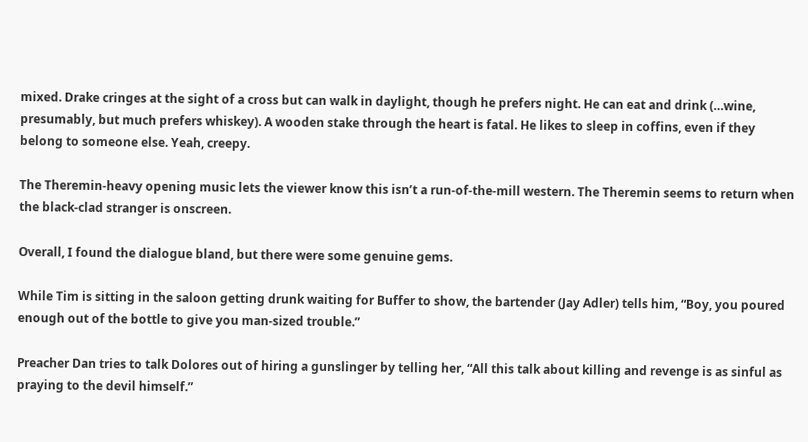mixed. Drake cringes at the sight of a cross but can walk in daylight, though he prefers night. He can eat and drink (…wine, presumably, but much prefers whiskey). A wooden stake through the heart is fatal. He likes to sleep in coffins, even if they belong to someone else. Yeah, creepy.

The Theremin-heavy opening music lets the viewer know this isn’t a run-of-the-mill western. The Theremin seems to return when the black-clad stranger is onscreen.

Overall, I found the dialogue bland, but there were some genuine gems.

While Tim is sitting in the saloon getting drunk waiting for Buffer to show, the bartender (Jay Adler) tells him, “Boy, you poured enough out of the bottle to give you man-sized trouble.”

Preacher Dan tries to talk Dolores out of hiring a gunslinger by telling her, “All this talk about killing and revenge is as sinful as praying to the devil himself.”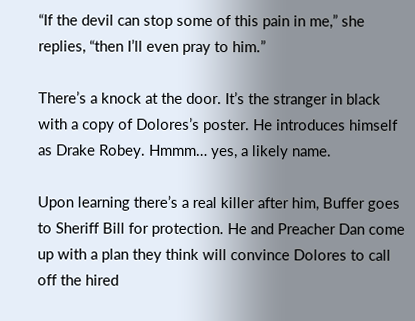“If the devil can stop some of this pain in me,” she replies, “then I’ll even pray to him.”

There’s a knock at the door. It’s the stranger in black with a copy of Dolores’s poster. He introduces himself as Drake Robey. Hmmm… yes, a likely name.

Upon learning there’s a real killer after him, Buffer goes to Sheriff Bill for protection. He and Preacher Dan come up with a plan they think will convince Dolores to call off the hired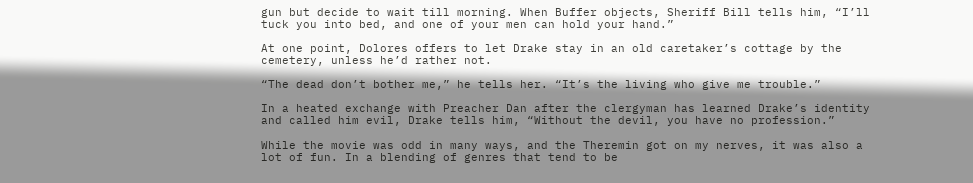gun but decide to wait till morning. When Buffer objects, Sheriff Bill tells him, “I’ll tuck you into bed, and one of your men can hold your hand.”

At one point, Dolores offers to let Drake stay in an old caretaker’s cottage by the cemetery, unless he’d rather not.

“The dead don’t bother me,” he tells her. “It’s the living who give me trouble.”

In a heated exchange with Preacher Dan after the clergyman has learned Drake’s identity and called him evil, Drake tells him, “Without the devil, you have no profession.”

While the movie was odd in many ways, and the Theremin got on my nerves, it was also a lot of fun. In a blending of genres that tend to be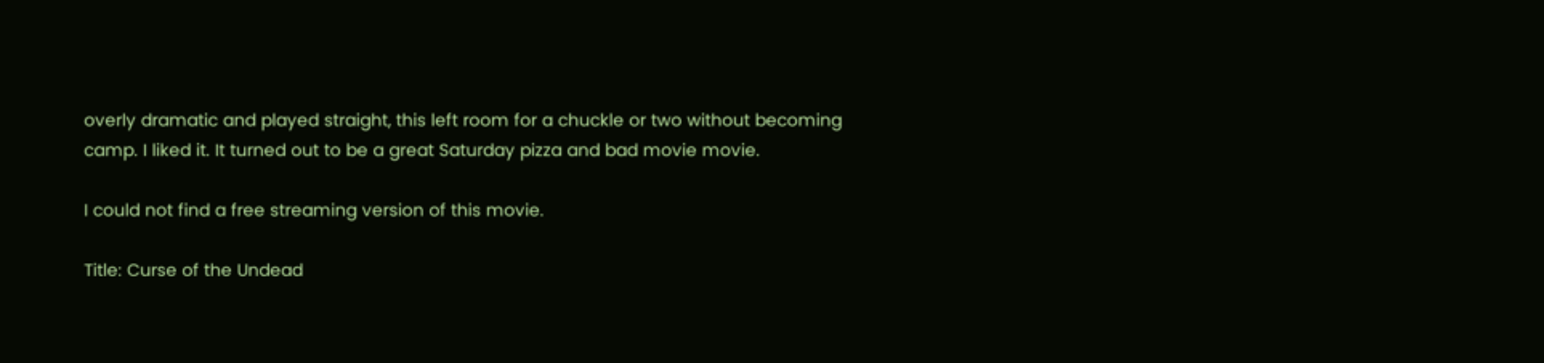overly dramatic and played straight, this left room for a chuckle or two without becoming camp. I liked it. It turned out to be a great Saturday pizza and bad movie movie.

I could not find a free streaming version of this movie.

Title: Curse of the Undead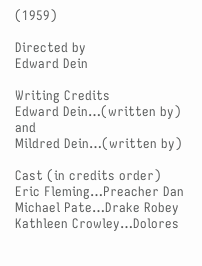(1959)

Directed by
Edward Dein

Writing Credits
Edward Dein…(written by) and
Mildred Dein…(written by)

Cast (in credits order)
Eric Fleming…Preacher Dan
Michael Pate…Drake Robey
Kathleen Crowley…Dolores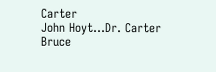Carter
John Hoyt…Dr. Carter
Bruce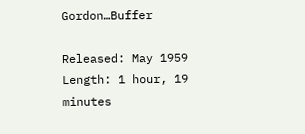Gordon…Buffer

Released: May 1959
Length: 1 hour, 19 minutes